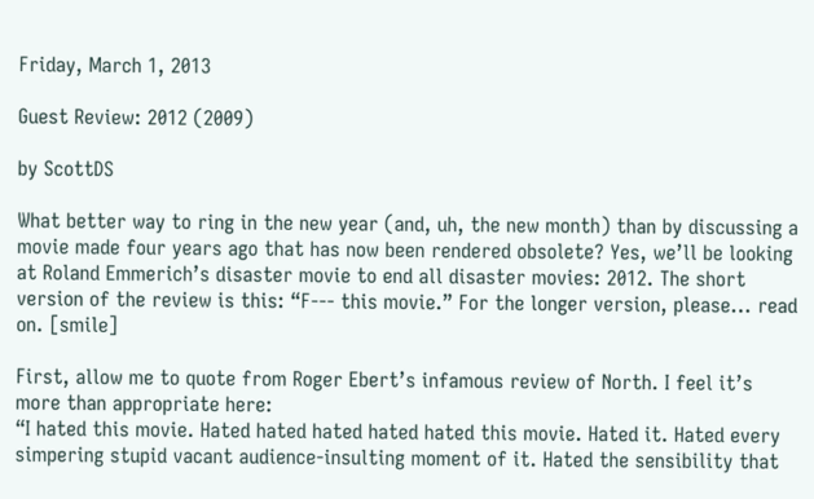Friday, March 1, 2013

Guest Review: 2012 (2009)

by ScottDS

What better way to ring in the new year (and, uh, the new month) than by discussing a movie made four years ago that has now been rendered obsolete? Yes, we’ll be looking at Roland Emmerich’s disaster movie to end all disaster movies: 2012. The short version of the review is this: “F--- this movie.” For the longer version, please... read on. [smile]

First, allow me to quote from Roger Ebert’s infamous review of North. I feel it’s more than appropriate here:
“I hated this movie. Hated hated hated hated hated this movie. Hated it. Hated every simpering stupid vacant audience-insulting moment of it. Hated the sensibility that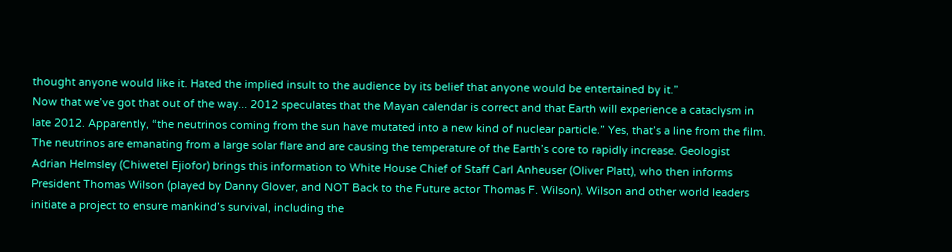thought anyone would like it. Hated the implied insult to the audience by its belief that anyone would be entertained by it.”
Now that we’ve got that out of the way... 2012 speculates that the Mayan calendar is correct and that Earth will experience a cataclysm in late 2012. Apparently, “the neutrinos coming from the sun have mutated into a new kind of nuclear particle.” Yes, that’s a line from the film. The neutrinos are emanating from a large solar flare and are causing the temperature of the Earth’s core to rapidly increase. Geologist Adrian Helmsley (Chiwetel Ejiofor) brings this information to White House Chief of Staff Carl Anheuser (Oliver Platt), who then informs President Thomas Wilson (played by Danny Glover, and NOT Back to the Future actor Thomas F. Wilson). Wilson and other world leaders initiate a project to ensure mankind’s survival, including the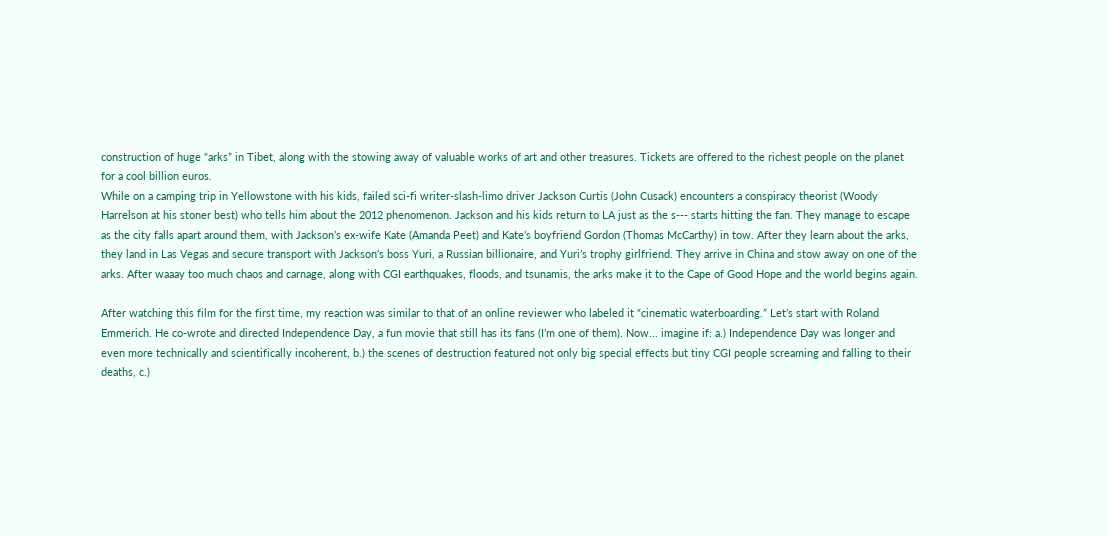construction of huge “arks” in Tibet, along with the stowing away of valuable works of art and other treasures. Tickets are offered to the richest people on the planet for a cool billion euros.
While on a camping trip in Yellowstone with his kids, failed sci-fi writer-slash-limo driver Jackson Curtis (John Cusack) encounters a conspiracy theorist (Woody Harrelson at his stoner best) who tells him about the 2012 phenomenon. Jackson and his kids return to LA just as the s--- starts hitting the fan. They manage to escape as the city falls apart around them, with Jackson’s ex-wife Kate (Amanda Peet) and Kate’s boyfriend Gordon (Thomas McCarthy) in tow. After they learn about the arks, they land in Las Vegas and secure transport with Jackson’s boss Yuri, a Russian billionaire, and Yuri’s trophy girlfriend. They arrive in China and stow away on one of the arks. After waaay too much chaos and carnage, along with CGI earthquakes, floods, and tsunamis, the arks make it to the Cape of Good Hope and the world begins again.

After watching this film for the first time, my reaction was similar to that of an online reviewer who labeled it “cinematic waterboarding.” Let’s start with Roland Emmerich. He co-wrote and directed Independence Day, a fun movie that still has its fans (I’m one of them). Now... imagine if: a.) Independence Day was longer and even more technically and scientifically incoherent, b.) the scenes of destruction featured not only big special effects but tiny CGI people screaming and falling to their deaths, c.)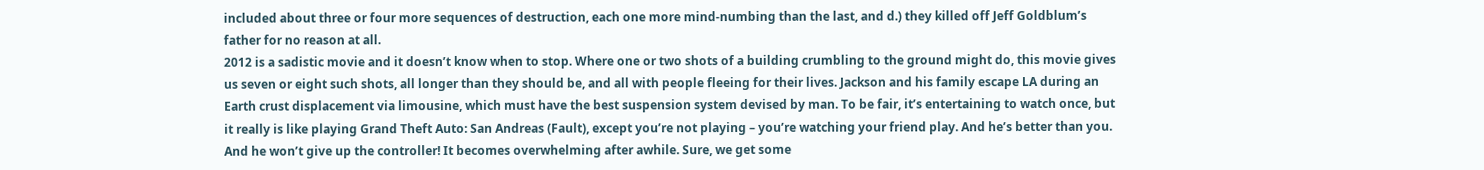included about three or four more sequences of destruction, each one more mind-numbing than the last, and d.) they killed off Jeff Goldblum’s father for no reason at all.
2012 is a sadistic movie and it doesn’t know when to stop. Where one or two shots of a building crumbling to the ground might do, this movie gives us seven or eight such shots, all longer than they should be, and all with people fleeing for their lives. Jackson and his family escape LA during an Earth crust displacement via limousine, which must have the best suspension system devised by man. To be fair, it’s entertaining to watch once, but it really is like playing Grand Theft Auto: San Andreas (Fault), except you’re not playing – you’re watching your friend play. And he’s better than you. And he won’t give up the controller! It becomes overwhelming after awhile. Sure, we get some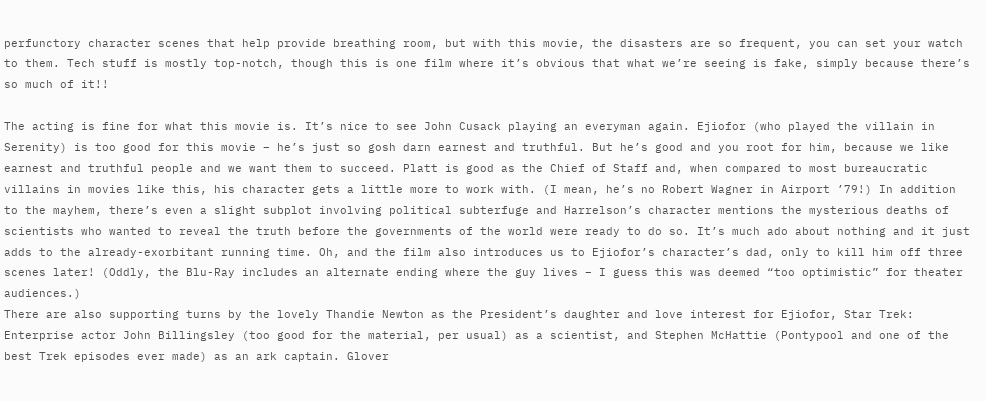perfunctory character scenes that help provide breathing room, but with this movie, the disasters are so frequent, you can set your watch to them. Tech stuff is mostly top-notch, though this is one film where it’s obvious that what we’re seeing is fake, simply because there’s so much of it!!

The acting is fine for what this movie is. It’s nice to see John Cusack playing an everyman again. Ejiofor (who played the villain in Serenity) is too good for this movie – he’s just so gosh darn earnest and truthful. But he’s good and you root for him, because we like earnest and truthful people and we want them to succeed. Platt is good as the Chief of Staff and, when compared to most bureaucratic villains in movies like this, his character gets a little more to work with. (I mean, he’s no Robert Wagner in Airport ’79!) In addition to the mayhem, there’s even a slight subplot involving political subterfuge and Harrelson’s character mentions the mysterious deaths of scientists who wanted to reveal the truth before the governments of the world were ready to do so. It’s much ado about nothing and it just adds to the already-exorbitant running time. Oh, and the film also introduces us to Ejiofor’s character’s dad, only to kill him off three scenes later! (Oddly, the Blu-Ray includes an alternate ending where the guy lives – I guess this was deemed “too optimistic” for theater audiences.)
There are also supporting turns by the lovely Thandie Newton as the President’s daughter and love interest for Ejiofor, Star Trek: Enterprise actor John Billingsley (too good for the material, per usual) as a scientist, and Stephen McHattie (Pontypool and one of the best Trek episodes ever made) as an ark captain. Glover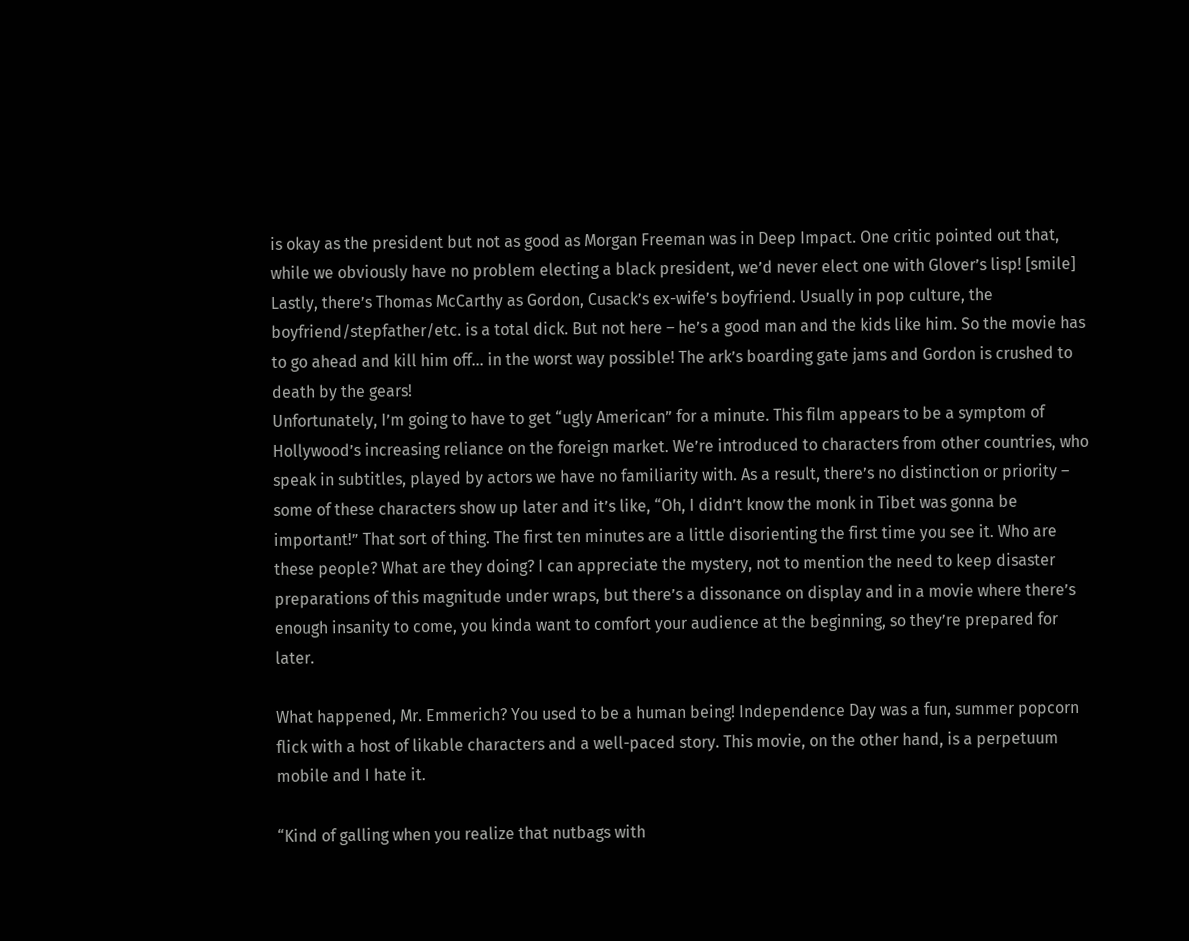is okay as the president but not as good as Morgan Freeman was in Deep Impact. One critic pointed out that, while we obviously have no problem electing a black president, we’d never elect one with Glover’s lisp! [smile] Lastly, there’s Thomas McCarthy as Gordon, Cusack’s ex-wife’s boyfriend. Usually in pop culture, the boyfriend/stepfather/etc. is a total dick. But not here – he’s a good man and the kids like him. So the movie has to go ahead and kill him off... in the worst way possible! The ark’s boarding gate jams and Gordon is crushed to death by the gears!
Unfortunately, I’m going to have to get “ugly American” for a minute. This film appears to be a symptom of Hollywood’s increasing reliance on the foreign market. We’re introduced to characters from other countries, who speak in subtitles, played by actors we have no familiarity with. As a result, there’s no distinction or priority – some of these characters show up later and it’s like, “Oh, I didn’t know the monk in Tibet was gonna be important!” That sort of thing. The first ten minutes are a little disorienting the first time you see it. Who are these people? What are they doing? I can appreciate the mystery, not to mention the need to keep disaster preparations of this magnitude under wraps, but there’s a dissonance on display and in a movie where there’s enough insanity to come, you kinda want to comfort your audience at the beginning, so they’re prepared for later.

What happened, Mr. Emmerich? You used to be a human being! Independence Day was a fun, summer popcorn flick with a host of likable characters and a well-paced story. This movie, on the other hand, is a perpetuum mobile and I hate it.

“Kind of galling when you realize that nutbags with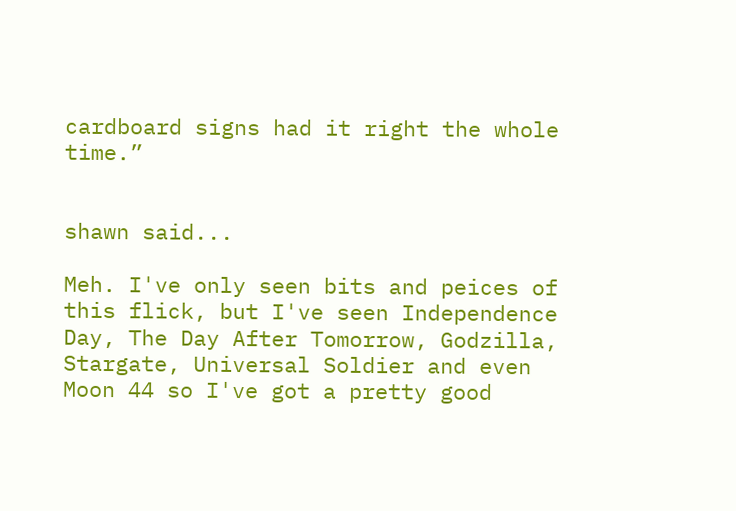cardboard signs had it right the whole time.”


shawn said...

Meh. I've only seen bits and peices of this flick, but I've seen Independence Day, The Day After Tomorrow, Godzilla, Stargate, Universal Soldier and even Moon 44 so I've got a pretty good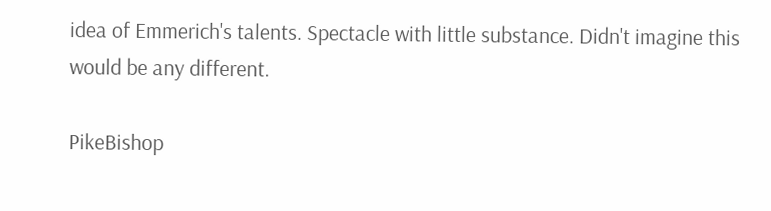idea of Emmerich's talents. Spectacle with little substance. Didn't imagine this would be any different.

PikeBishop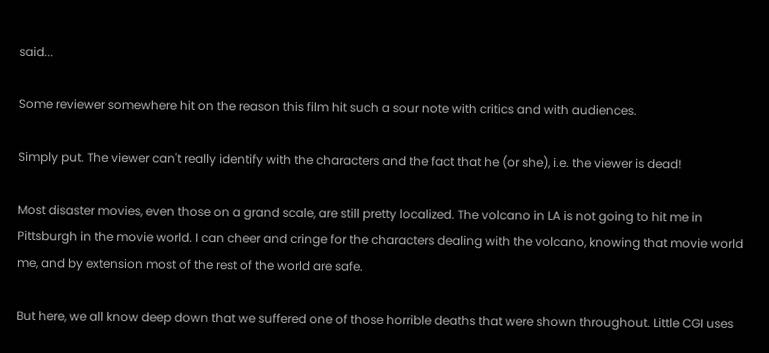said...

Some reviewer somewhere hit on the reason this film hit such a sour note with critics and with audiences.

Simply put. The viewer can't really identify with the characters and the fact that he (or she), i.e. the viewer is dead!

Most disaster movies, even those on a grand scale, are still pretty localized. The volcano in LA is not going to hit me in Pittsburgh in the movie world. I can cheer and cringe for the characters dealing with the volcano, knowing that movie world me, and by extension most of the rest of the world are safe.

But here, we all know deep down that we suffered one of those horrible deaths that were shown throughout. Little CGI uses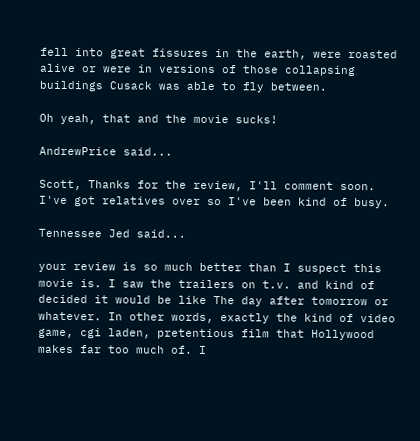fell into great fissures in the earth, were roasted alive or were in versions of those collapsing buildings Cusack was able to fly between.

Oh yeah, that and the movie sucks!

AndrewPrice said...

Scott, Thanks for the review, I'll comment soon. I've got relatives over so I've been kind of busy.

Tennessee Jed said...

your review is so much better than I suspect this movie is. I saw the trailers on t.v. and kind of decided it would be like The day after tomorrow or whatever. In other words, exactly the kind of video game, cgi laden, pretentious film that Hollywood makes far too much of. I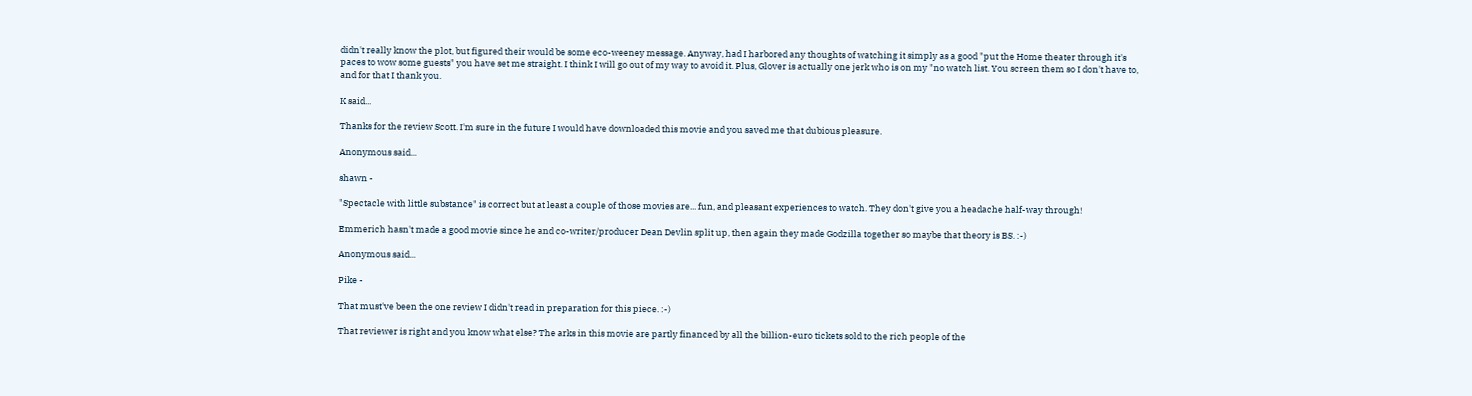didn't really know the plot, but figured their would be some eco-weeney message. Anyway, had I harbored any thoughts of watching it simply as a good "put the Home theater through it's paces to wow some guests" you have set me straight. I think I will go out of my way to avoid it. Plus, Glover is actually one jerk who is on my "no watch list. You screen them so I don't have to, and for that I thank you.

K said...

Thanks for the review Scott. I'm sure in the future I would have downloaded this movie and you saved me that dubious pleasure.

Anonymous said...

shawn -

"Spectacle with little substance" is correct but at least a couple of those movies are... fun, and pleasant experiences to watch. They don't give you a headache half-way through!

Emmerich hasn't made a good movie since he and co-writer/producer Dean Devlin split up, then again they made Godzilla together so maybe that theory is BS. :-)

Anonymous said...

Pike -

That must've been the one review I didn't read in preparation for this piece. :-)

That reviewer is right and you know what else? The arks in this movie are partly financed by all the billion-euro tickets sold to the rich people of the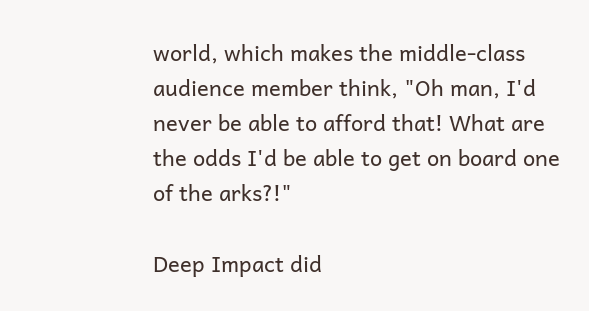world, which makes the middle-class audience member think, "Oh man, I'd never be able to afford that! What are the odds I'd be able to get on board one of the arks?!"

Deep Impact did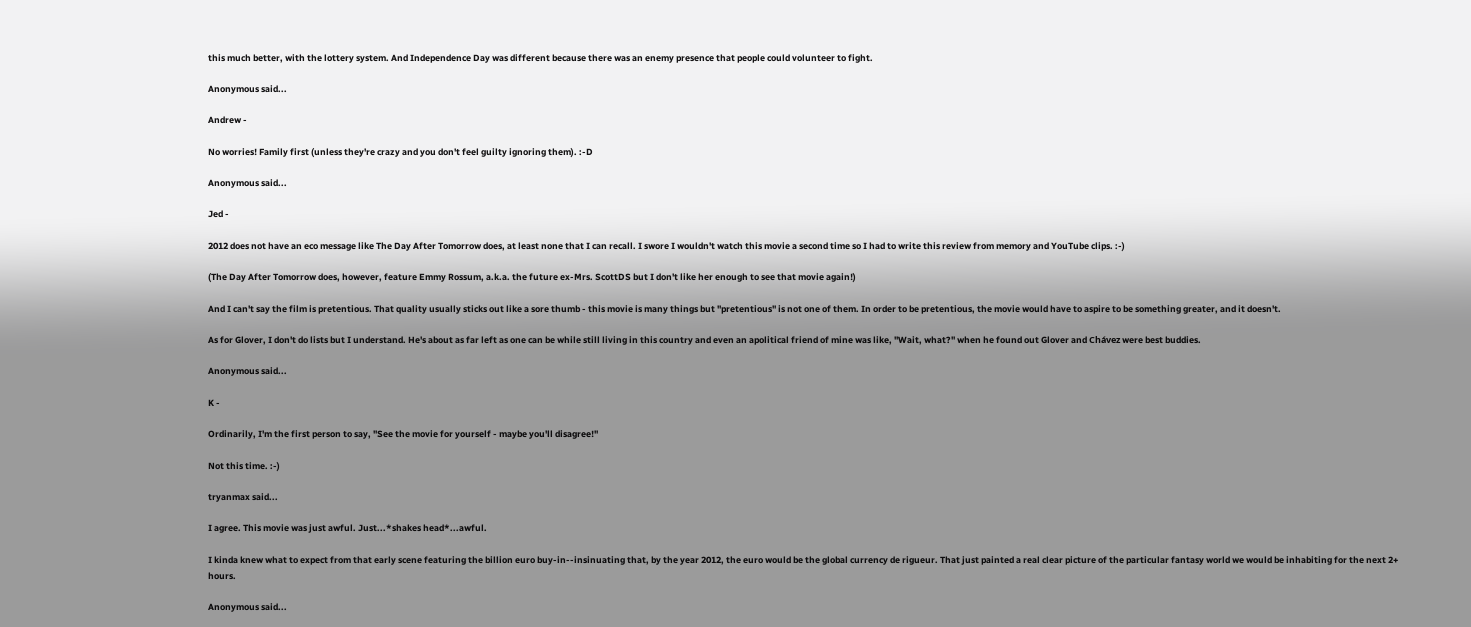this much better, with the lottery system. And Independence Day was different because there was an enemy presence that people could volunteer to fight.

Anonymous said...

Andrew -

No worries! Family first (unless they're crazy and you don't feel guilty ignoring them). :-D

Anonymous said...

Jed -

2012 does not have an eco message like The Day After Tomorrow does, at least none that I can recall. I swore I wouldn't watch this movie a second time so I had to write this review from memory and YouTube clips. :-)

(The Day After Tomorrow does, however, feature Emmy Rossum, a.k.a. the future ex-Mrs. ScottDS but I don't like her enough to see that movie again!)

And I can't say the film is pretentious. That quality usually sticks out like a sore thumb - this movie is many things but "pretentious" is not one of them. In order to be pretentious, the movie would have to aspire to be something greater, and it doesn't.

As for Glover, I don't do lists but I understand. He's about as far left as one can be while still living in this country and even an apolitical friend of mine was like, "Wait, what?" when he found out Glover and Chávez were best buddies.

Anonymous said...

K -

Ordinarily, I'm the first person to say, "See the movie for yourself - maybe you'll disagree!"

Not this time. :-)

tryanmax said...

I agree. This movie was just awful. Just...*shakes head*...awful.

I kinda knew what to expect from that early scene featuring the billion euro buy-in--insinuating that, by the year 2012, the euro would be the global currency de rigueur. That just painted a real clear picture of the particular fantasy world we would be inhabiting for the next 2+ hours.

Anonymous said...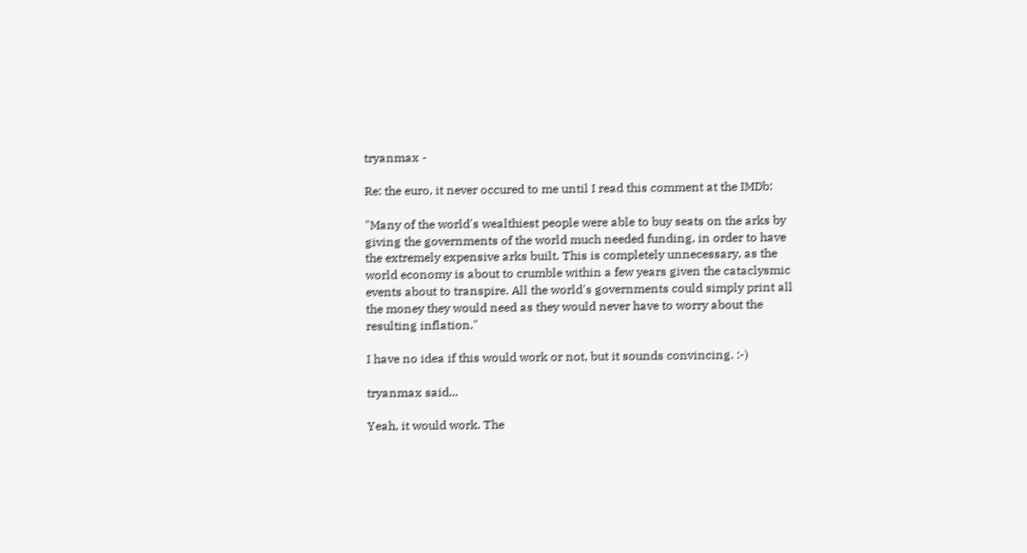tryanmax -

Re: the euro, it never occured to me until I read this comment at the IMDb:

"Many of the world's wealthiest people were able to buy seats on the arks by giving the governments of the world much needed funding, in order to have the extremely expensive arks built. This is completely unnecessary, as the world economy is about to crumble within a few years given the cataclysmic events about to transpire. All the world's governments could simply print all the money they would need as they would never have to worry about the resulting inflation."

I have no idea if this would work or not, but it sounds convincing. :-)

tryanmax said...

Yeah, it would work. The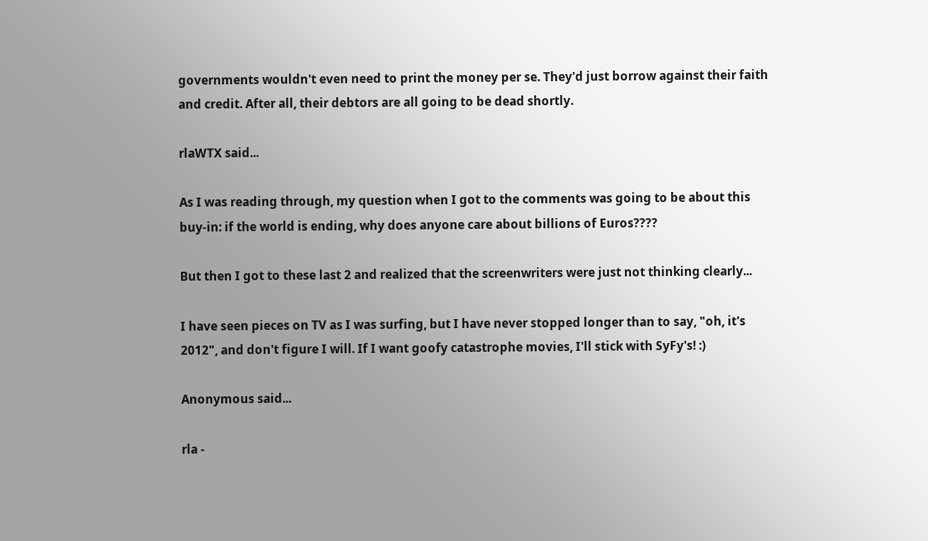governments wouldn't even need to print the money per se. They'd just borrow against their faith and credit. After all, their debtors are all going to be dead shortly.

rlaWTX said...

As I was reading through, my question when I got to the comments was going to be about this buy-in: if the world is ending, why does anyone care about billions of Euros????

But then I got to these last 2 and realized that the screenwriters were just not thinking clearly...

I have seen pieces on TV as I was surfing, but I have never stopped longer than to say, "oh, it's 2012", and don't figure I will. If I want goofy catastrophe movies, I'll stick with SyFy's! :)

Anonymous said...

rla -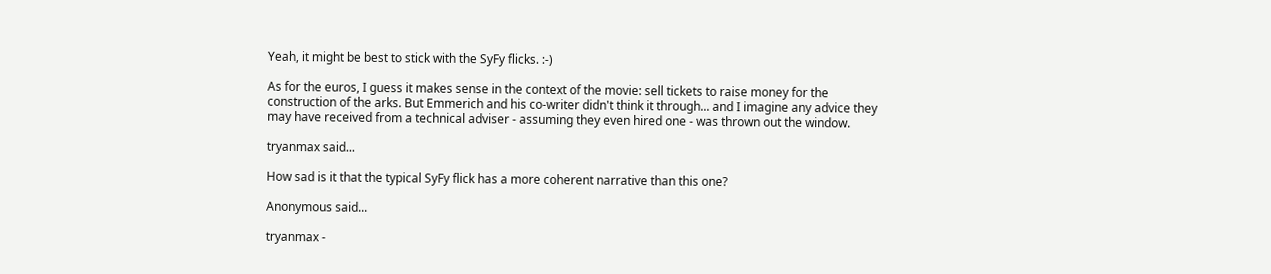Yeah, it might be best to stick with the SyFy flicks. :-)

As for the euros, I guess it makes sense in the context of the movie: sell tickets to raise money for the construction of the arks. But Emmerich and his co-writer didn't think it through... and I imagine any advice they may have received from a technical adviser - assuming they even hired one - was thrown out the window.

tryanmax said...

How sad is it that the typical SyFy flick has a more coherent narrative than this one?

Anonymous said...

tryanmax -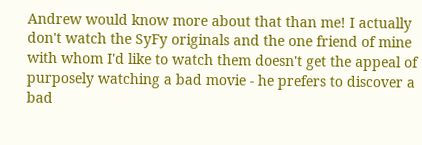Andrew would know more about that than me! I actually don't watch the SyFy originals and the one friend of mine with whom I'd like to watch them doesn't get the appeal of purposely watching a bad movie - he prefers to discover a bad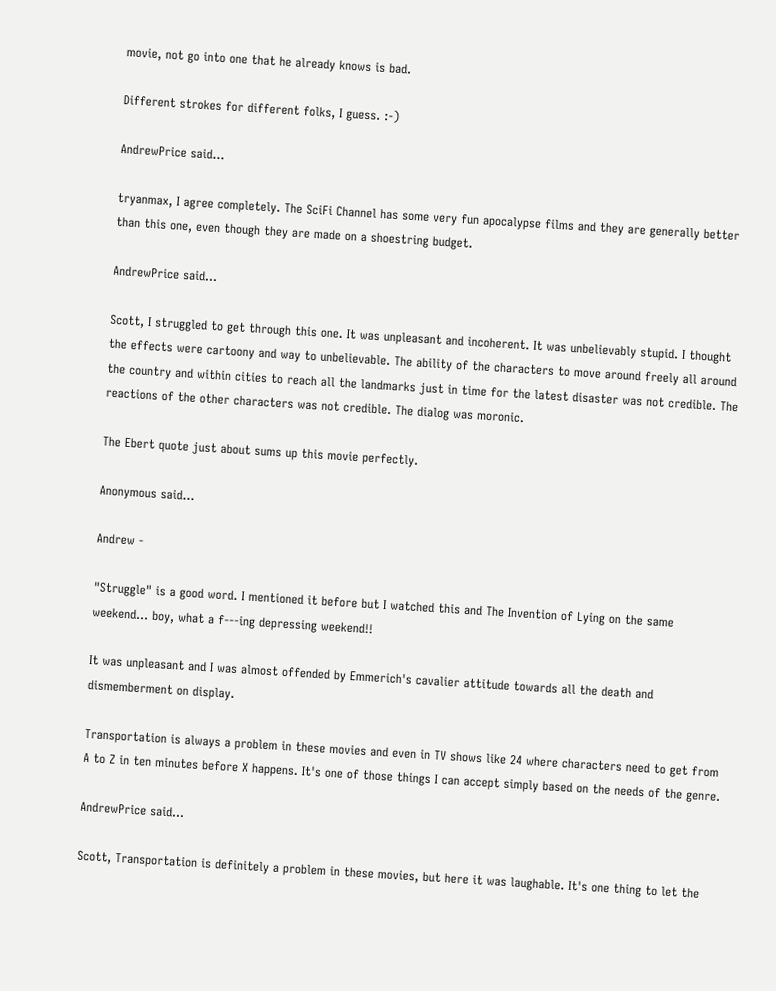movie, not go into one that he already knows is bad.

Different strokes for different folks, I guess. :-)

AndrewPrice said...

tryanmax, I agree completely. The SciFi Channel has some very fun apocalypse films and they are generally better than this one, even though they are made on a shoestring budget.

AndrewPrice said...

Scott, I struggled to get through this one. It was unpleasant and incoherent. It was unbelievably stupid. I thought the effects were cartoony and way to unbelievable. The ability of the characters to move around freely all around the country and within cities to reach all the landmarks just in time for the latest disaster was not credible. The reactions of the other characters was not credible. The dialog was moronic.

The Ebert quote just about sums up this movie perfectly.

Anonymous said...

Andrew -

"Struggle" is a good word. I mentioned it before but I watched this and The Invention of Lying on the same weekend... boy, what a f---ing depressing weekend!!

It was unpleasant and I was almost offended by Emmerich's cavalier attitude towards all the death and dismemberment on display.

Transportation is always a problem in these movies and even in TV shows like 24 where characters need to get from A to Z in ten minutes before X happens. It's one of those things I can accept simply based on the needs of the genre.

AndrewPrice said...

Scott, Transportation is definitely a problem in these movies, but here it was laughable. It's one thing to let the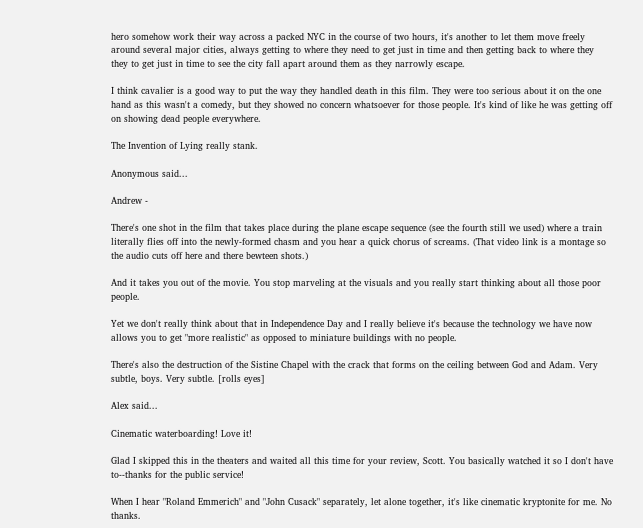hero somehow work their way across a packed NYC in the course of two hours, it's another to let them move freely around several major cities, always getting to where they need to get just in time and then getting back to where they they to get just in time to see the city fall apart around them as they narrowly escape.

I think cavalier is a good way to put the way they handled death in this film. They were too serious about it on the one hand as this wasn't a comedy, but they showed no concern whatsoever for those people. It's kind of like he was getting off on showing dead people everywhere.

The Invention of Lying really stank.

Anonymous said...

Andrew -

There's one shot in the film that takes place during the plane escape sequence (see the fourth still we used) where a train literally flies off into the newly-formed chasm and you hear a quick chorus of screams. (That video link is a montage so the audio cuts off here and there bewteen shots.)

And it takes you out of the movie. You stop marveling at the visuals and you really start thinking about all those poor people.

Yet we don't really think about that in Independence Day and I really believe it's because the technology we have now allows you to get "more realistic" as opposed to miniature buildings with no people.

There's also the destruction of the Sistine Chapel with the crack that forms on the ceiling between God and Adam. Very subtle, boys. Very subtle. [rolls eyes]

Alex said...

Cinematic waterboarding! Love it!

Glad I skipped this in the theaters and waited all this time for your review, Scott. You basically watched it so I don't have to--thanks for the public service!

When I hear "Roland Emmerich" and "John Cusack" separately, let alone together, it's like cinematic kryptonite for me. No thanks.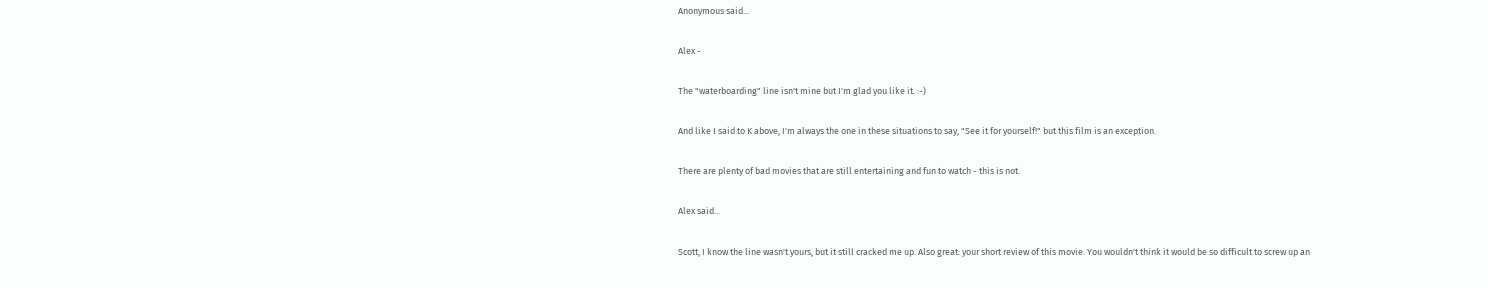Anonymous said...

Alex -

The "waterboarding" line isn't mine but I'm glad you like it. :-)

And like I said to K above, I'm always the one in these situations to say, "See it for yourself!" but this film is an exception.

There are plenty of bad movies that are still entertaining and fun to watch - this is not.

Alex said...

Scott, I know the line wasn't yours, but it still cracked me up. Also great: your short review of this movie. You wouldn't think it would be so difficult to screw up an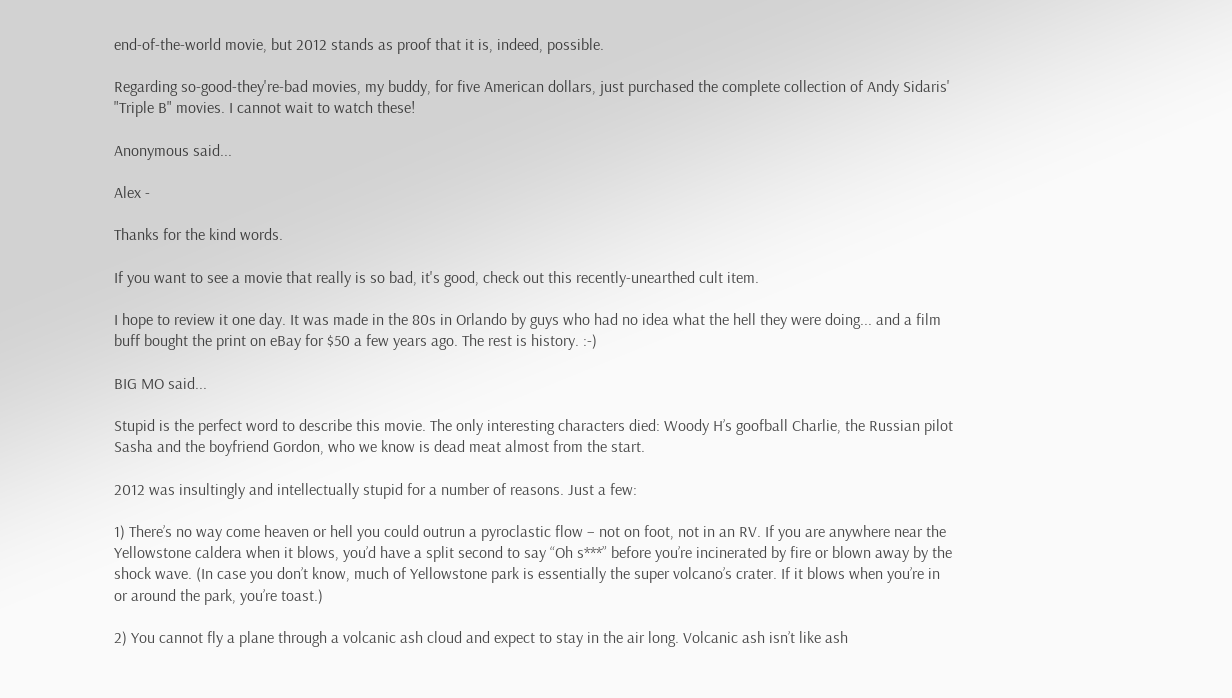end-of-the-world movie, but 2012 stands as proof that it is, indeed, possible.

Regarding so-good-they're-bad movies, my buddy, for five American dollars, just purchased the complete collection of Andy Sidaris' "Triple B" movies. I cannot wait to watch these!

Anonymous said...

Alex -

Thanks for the kind words.

If you want to see a movie that really is so bad, it's good, check out this recently-unearthed cult item.

I hope to review it one day. It was made in the 80s in Orlando by guys who had no idea what the hell they were doing... and a film buff bought the print on eBay for $50 a few years ago. The rest is history. :-)

BIG MO said...

Stupid is the perfect word to describe this movie. The only interesting characters died: Woody H’s goofball Charlie, the Russian pilot Sasha and the boyfriend Gordon, who we know is dead meat almost from the start.

2012 was insultingly and intellectually stupid for a number of reasons. Just a few:

1) There’s no way come heaven or hell you could outrun a pyroclastic flow – not on foot, not in an RV. If you are anywhere near the Yellowstone caldera when it blows, you’d have a split second to say “Oh s***” before you’re incinerated by fire or blown away by the shock wave. (In case you don’t know, much of Yellowstone park is essentially the super volcano’s crater. If it blows when you’re in or around the park, you’re toast.)

2) You cannot fly a plane through a volcanic ash cloud and expect to stay in the air long. Volcanic ash isn’t like ash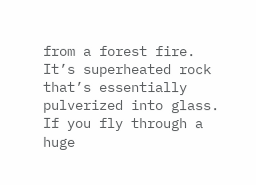from a forest fire. It’s superheated rock that’s essentially pulverized into glass. If you fly through a huge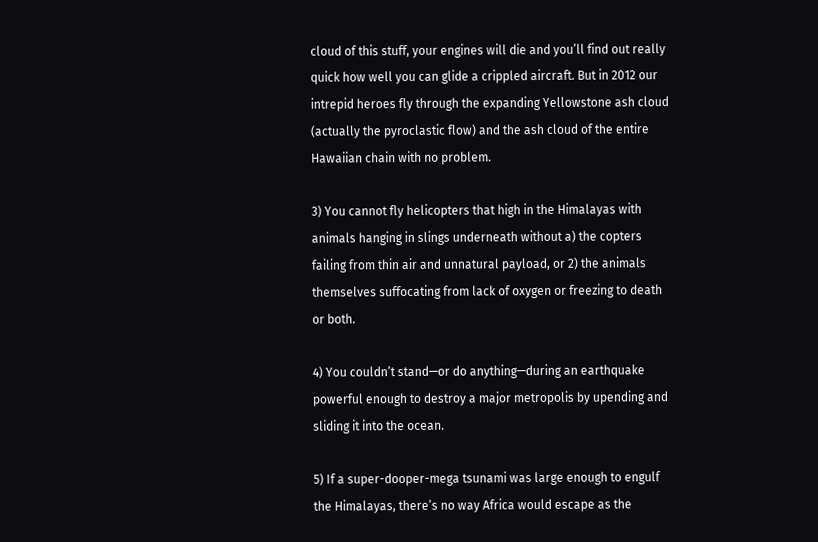cloud of this stuff, your engines will die and you’ll find out really quick how well you can glide a crippled aircraft. But in 2012 our intrepid heroes fly through the expanding Yellowstone ash cloud (actually the pyroclastic flow) and the ash cloud of the entire Hawaiian chain with no problem.

3) You cannot fly helicopters that high in the Himalayas with animals hanging in slings underneath without a) the copters failing from thin air and unnatural payload, or 2) the animals themselves suffocating from lack of oxygen or freezing to death or both.

4) You couldn’t stand—or do anything—during an earthquake powerful enough to destroy a major metropolis by upending and sliding it into the ocean.

5) If a super-dooper-mega tsunami was large enough to engulf the Himalayas, there’s no way Africa would escape as the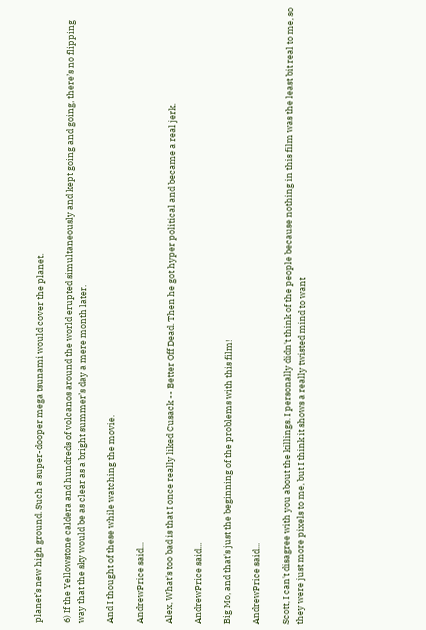planet’s new high ground. Such a super-dooper mega tsunami would cover the planet.

6) If the Yellowstone caldera and hundreds of volcanos around the world erupted simultaneously and kept going and going, there’s no flipping way that the sky would be as clear as a bright summer’s day a mere month later.

And I thought of these while watching the movie.

AndrewPrice said...

Alex, What's too bad is that I once really liked Cusack -- Better Off Dead. Then he got hyper political and became a real jerk.

AndrewPrice said...

Big Mo, and that's just the beginning of the problems with this film!

AndrewPrice said...

Scott, I can't disagree with you about the killings. I personally didn't think of the people because nothing in this film was the least bit real to me, so they were just more pixels to me, but I think it shows a really twisted mind to want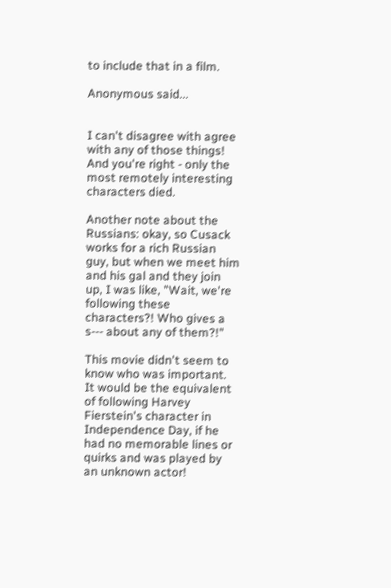to include that in a film.

Anonymous said...


I can't disagree with agree with any of those things! And you're right - only the most remotely interesting characters died.

Another note about the Russians: okay, so Cusack works for a rich Russian guy, but when we meet him and his gal and they join up, I was like, "Wait, we're following these characters?! Who gives a s--- about any of them?!"

This movie didn't seem to know who was important. It would be the equivalent of following Harvey Fierstein's character in Independence Day, if he had no memorable lines or quirks and was played by an unknown actor!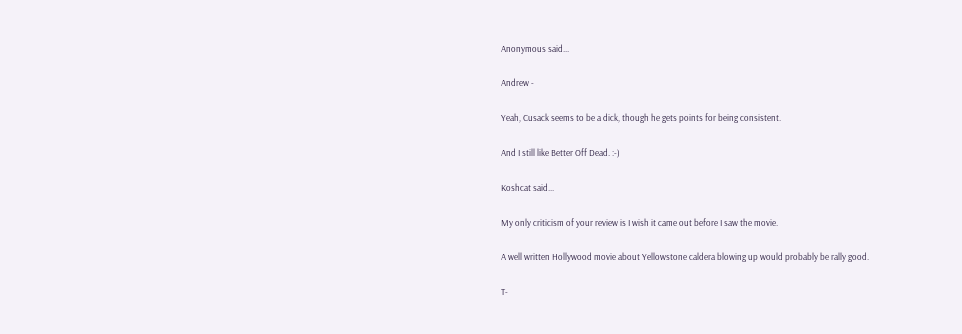Anonymous said...

Andrew -

Yeah, Cusack seems to be a dick, though he gets points for being consistent.

And I still like Better Off Dead. :-)

Koshcat said...

My only criticism of your review is I wish it came out before I saw the movie.

A well written Hollywood movie about Yellowstone caldera blowing up would probably be rally good.

T-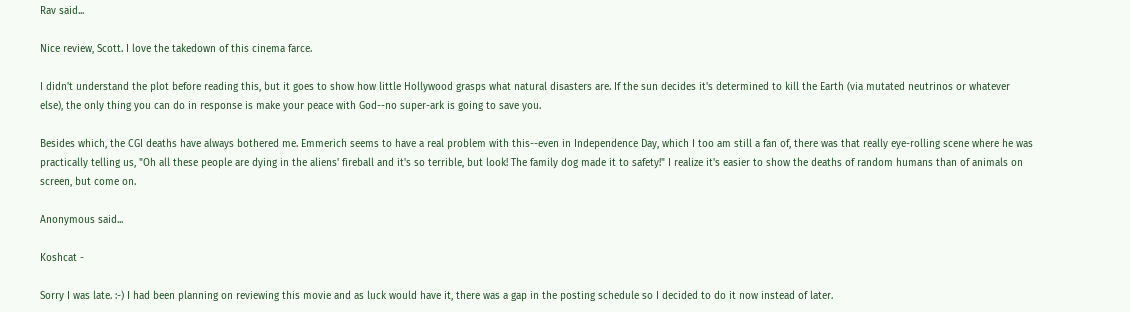Rav said...

Nice review, Scott. I love the takedown of this cinema farce.

I didn't understand the plot before reading this, but it goes to show how little Hollywood grasps what natural disasters are. If the sun decides it's determined to kill the Earth (via mutated neutrinos or whatever else), the only thing you can do in response is make your peace with God--no super-ark is going to save you.

Besides which, the CGI deaths have always bothered me. Emmerich seems to have a real problem with this--even in Independence Day, which I too am still a fan of, there was that really eye-rolling scene where he was practically telling us, "Oh all these people are dying in the aliens' fireball and it's so terrible, but look! The family dog made it to safety!" I realize it's easier to show the deaths of random humans than of animals on screen, but come on.

Anonymous said...

Koshcat -

Sorry I was late. :-) I had been planning on reviewing this movie and as luck would have it, there was a gap in the posting schedule so I decided to do it now instead of later.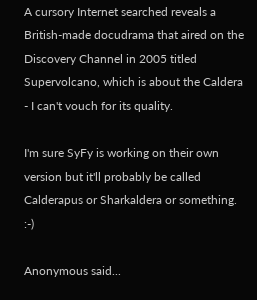A cursory Internet searched reveals a British-made docudrama that aired on the Discovery Channel in 2005 titled Supervolcano, which is about the Caldera - I can't vouch for its quality.

I'm sure SyFy is working on their own version but it'll probably be called Calderapus or Sharkaldera or something. :-)

Anonymous said...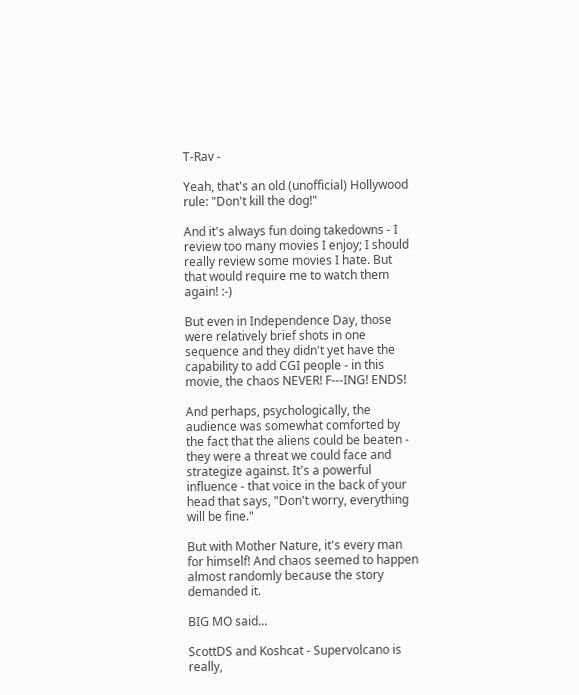T-Rav -

Yeah, that's an old (unofficial) Hollywood rule: "Don't kill the dog!"

And it's always fun doing takedowns - I review too many movies I enjoy; I should really review some movies I hate. But that would require me to watch them again! :-)

But even in Independence Day, those were relatively brief shots in one sequence and they didn't yet have the capability to add CGI people - in this movie, the chaos NEVER! F---ING! ENDS!

And perhaps, psychologically, the audience was somewhat comforted by the fact that the aliens could be beaten - they were a threat we could face and strategize against. It's a powerful influence - that voice in the back of your head that says, "Don't worry, everything will be fine."

But with Mother Nature, it's every man for himself! And chaos seemed to happen almost randomly because the story demanded it.

BIG MO said...

ScottDS and Koshcat - Supervolcano is really,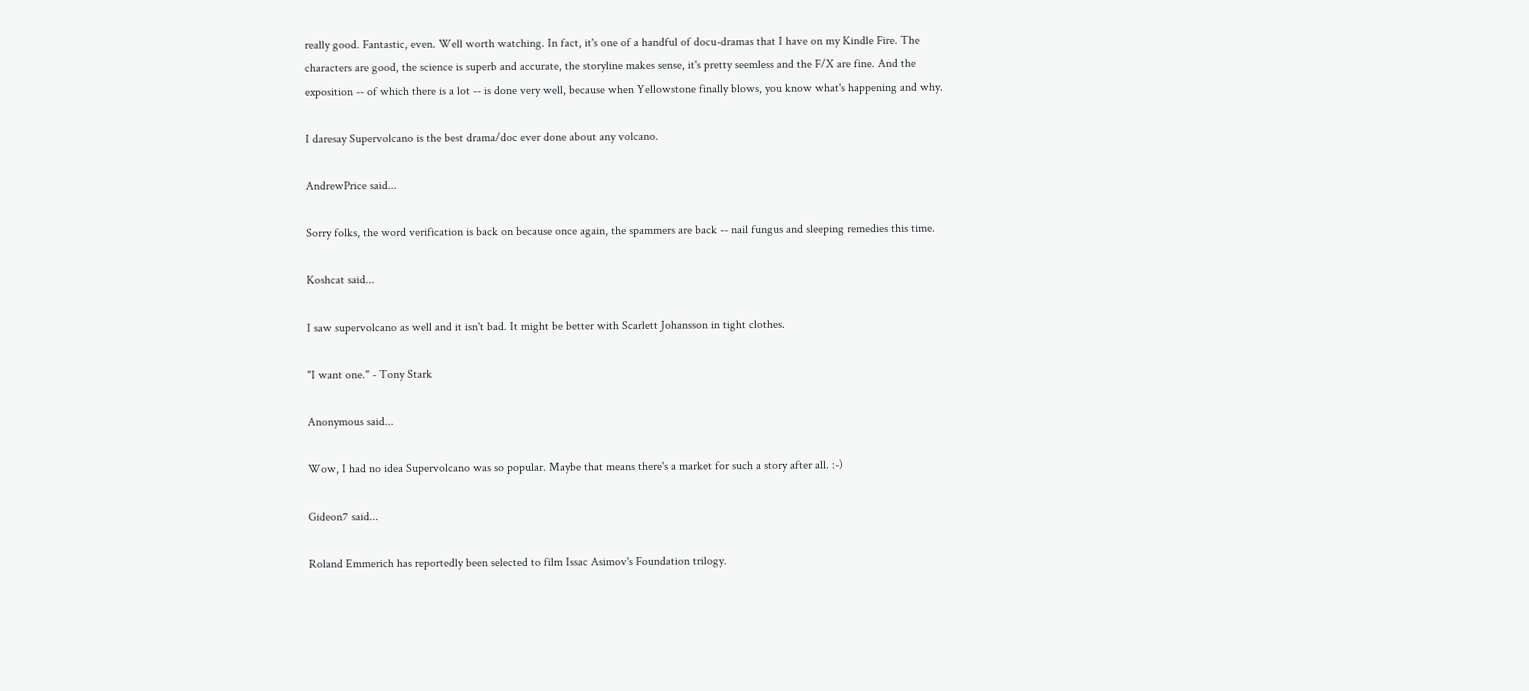really good. Fantastic, even. Well worth watching. In fact, it's one of a handful of docu-dramas that I have on my Kindle Fire. The characters are good, the science is superb and accurate, the storyline makes sense, it's pretty seemless and the F/X are fine. And the exposition -- of which there is a lot -- is done very well, because when Yellowstone finally blows, you know what's happening and why.

I daresay Supervolcano is the best drama/doc ever done about any volcano.

AndrewPrice said...

Sorry folks, the word verification is back on because once again, the spammers are back -- nail fungus and sleeping remedies this time.

Koshcat said...

I saw supervolcano as well and it isn't bad. It might be better with Scarlett Johansson in tight clothes.

"I want one." - Tony Stark

Anonymous said...

Wow, I had no idea Supervolcano was so popular. Maybe that means there's a market for such a story after all. :-)

Gideon7 said...

Roland Emmerich has reportedly been selected to film Issac Asimov's Foundation trilogy.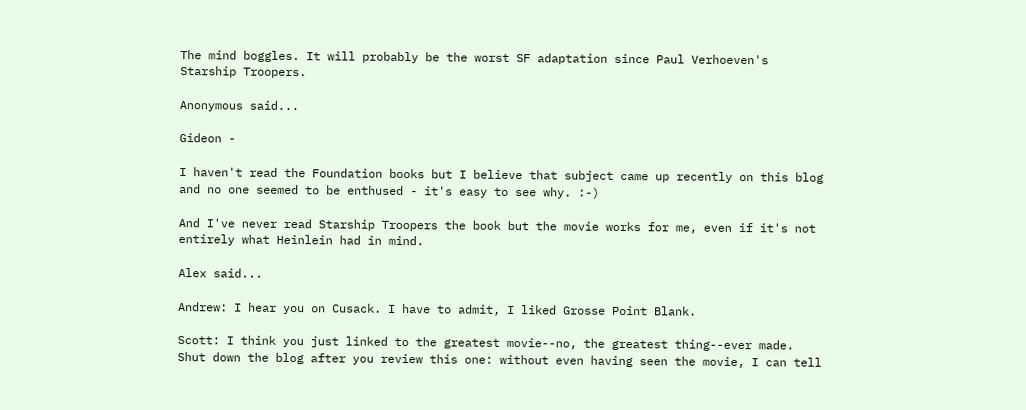The mind boggles. It will probably be the worst SF adaptation since Paul Verhoeven's Starship Troopers.

Anonymous said...

Gideon -

I haven't read the Foundation books but I believe that subject came up recently on this blog and no one seemed to be enthused - it's easy to see why. :-)

And I've never read Starship Troopers the book but the movie works for me, even if it's not entirely what Heinlein had in mind.

Alex said...

Andrew: I hear you on Cusack. I have to admit, I liked Grosse Point Blank.

Scott: I think you just linked to the greatest movie--no, the greatest thing--ever made. Shut down the blog after you review this one: without even having seen the movie, I can tell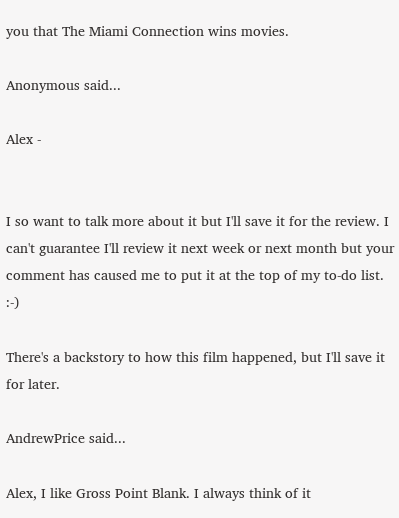you that The Miami Connection wins movies.

Anonymous said...

Alex -


I so want to talk more about it but I'll save it for the review. I can't guarantee I'll review it next week or next month but your comment has caused me to put it at the top of my to-do list. :-)

There's a backstory to how this film happened, but I'll save it for later.

AndrewPrice said...

Alex, I like Gross Point Blank. I always think of it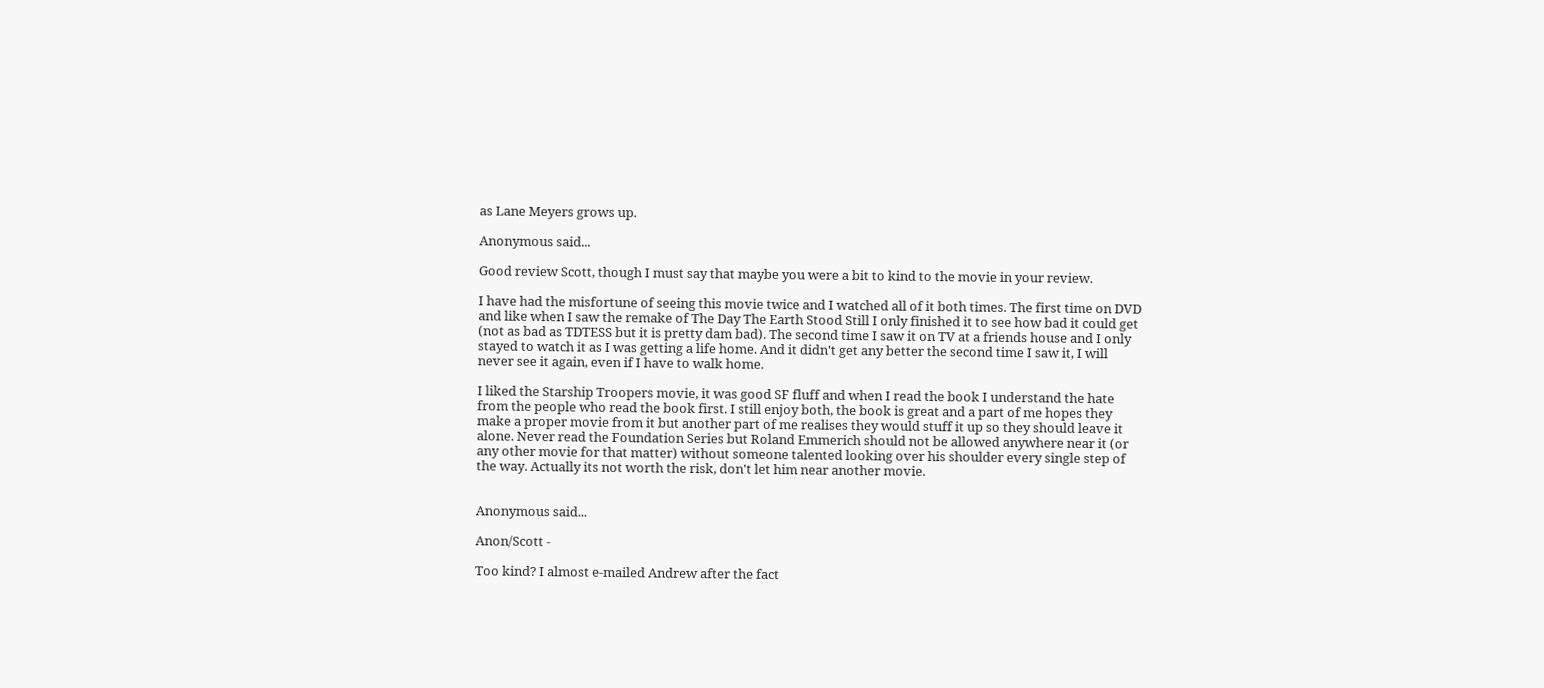as Lane Meyers grows up.

Anonymous said...

Good review Scott, though I must say that maybe you were a bit to kind to the movie in your review.

I have had the misfortune of seeing this movie twice and I watched all of it both times. The first time on DVD and like when I saw the remake of The Day The Earth Stood Still I only finished it to see how bad it could get (not as bad as TDTESS but it is pretty dam bad). The second time I saw it on TV at a friends house and I only stayed to watch it as I was getting a life home. And it didn't get any better the second time I saw it, I will never see it again, even if I have to walk home.

I liked the Starship Troopers movie, it was good SF fluff and when I read the book I understand the hate from the people who read the book first. I still enjoy both, the book is great and a part of me hopes they make a proper movie from it but another part of me realises they would stuff it up so they should leave it alone. Never read the Foundation Series but Roland Emmerich should not be allowed anywhere near it (or any other movie for that matter) without someone talented looking over his shoulder every single step of the way. Actually its not worth the risk, don't let him near another movie.


Anonymous said...

Anon/Scott -

Too kind? I almost e-mailed Andrew after the fact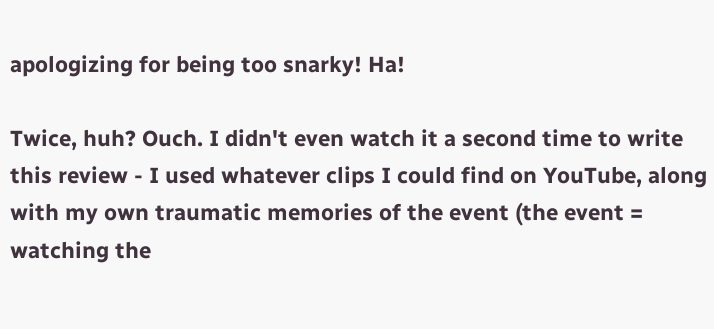apologizing for being too snarky! Ha!

Twice, huh? Ouch. I didn't even watch it a second time to write this review - I used whatever clips I could find on YouTube, along with my own traumatic memories of the event (the event = watching the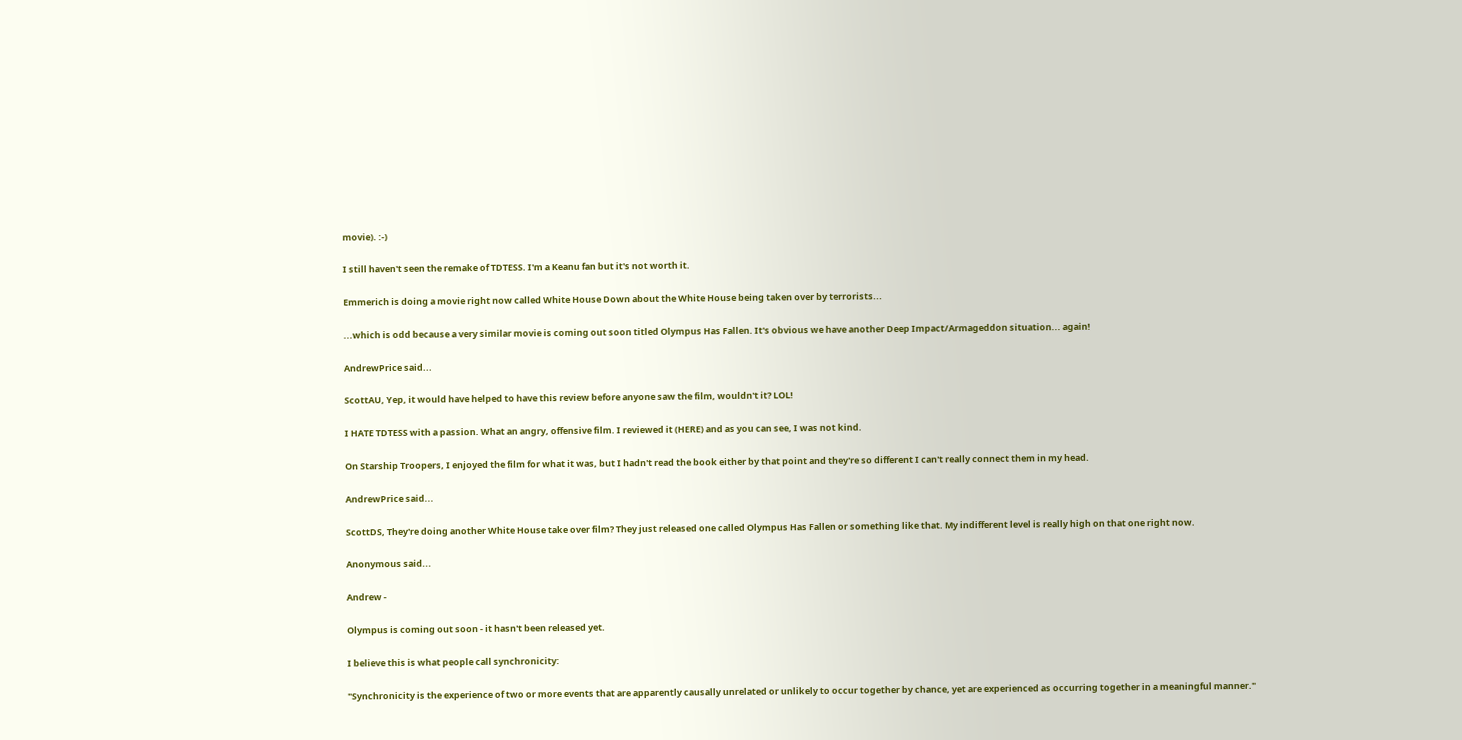movie). :-)

I still haven't seen the remake of TDTESS. I'm a Keanu fan but it's not worth it.

Emmerich is doing a movie right now called White House Down about the White House being taken over by terrorists...

...which is odd because a very similar movie is coming out soon titled Olympus Has Fallen. It's obvious we have another Deep Impact/Armageddon situation... again!

AndrewPrice said...

ScottAU, Yep, it would have helped to have this review before anyone saw the film, wouldn't it? LOL!

I HATE TDTESS with a passion. What an angry, offensive film. I reviewed it (HERE) and as you can see, I was not kind.

On Starship Troopers, I enjoyed the film for what it was, but I hadn't read the book either by that point and they're so different I can't really connect them in my head.

AndrewPrice said...

ScottDS, They're doing another White House take over film? They just released one called Olympus Has Fallen or something like that. My indifferent level is really high on that one right now.

Anonymous said...

Andrew -

Olympus is coming out soon - it hasn't been released yet.

I believe this is what people call synchronicity:

"Synchronicity is the experience of two or more events that are apparently causally unrelated or unlikely to occur together by chance, yet are experienced as occurring together in a meaningful manner."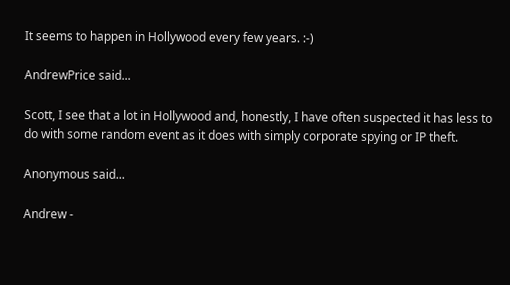It seems to happen in Hollywood every few years. :-)

AndrewPrice said...

Scott, I see that a lot in Hollywood and, honestly, I have often suspected it has less to do with some random event as it does with simply corporate spying or IP theft.

Anonymous said...

Andrew -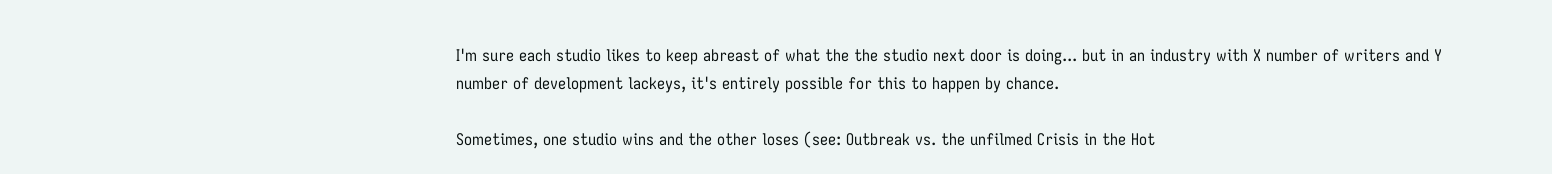I'm sure each studio likes to keep abreast of what the the studio next door is doing... but in an industry with X number of writers and Y number of development lackeys, it's entirely possible for this to happen by chance.

Sometimes, one studio wins and the other loses (see: Outbreak vs. the unfilmed Crisis in the Hot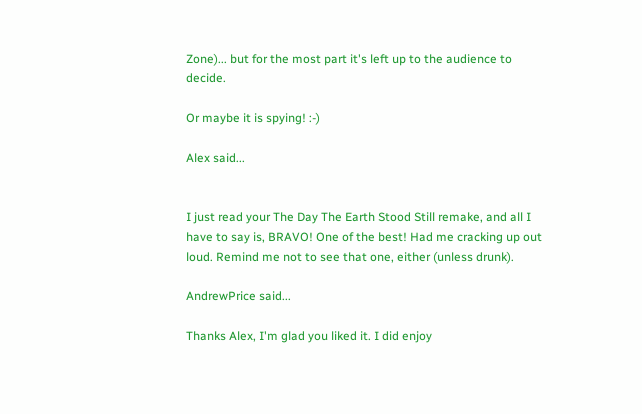Zone)... but for the most part it's left up to the audience to decide.

Or maybe it is spying! :-)

Alex said...


I just read your The Day The Earth Stood Still remake, and all I have to say is, BRAVO! One of the best! Had me cracking up out loud. Remind me not to see that one, either (unless drunk).

AndrewPrice said...

Thanks Alex, I'm glad you liked it. I did enjoy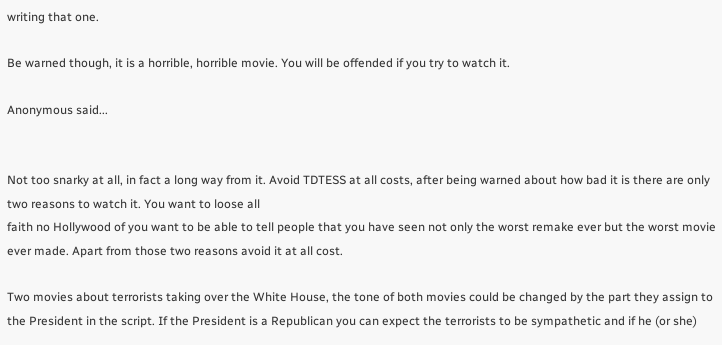writing that one.

Be warned though, it is a horrible, horrible movie. You will be offended if you try to watch it.

Anonymous said...


Not too snarky at all, in fact a long way from it. Avoid TDTESS at all costs, after being warned about how bad it is there are only two reasons to watch it. You want to loose all
faith no Hollywood of you want to be able to tell people that you have seen not only the worst remake ever but the worst movie ever made. Apart from those two reasons avoid it at all cost.

Two movies about terrorists taking over the White House, the tone of both movies could be changed by the part they assign to the President in the script. If the President is a Republican you can expect the terrorists to be sympathetic and if he (or she)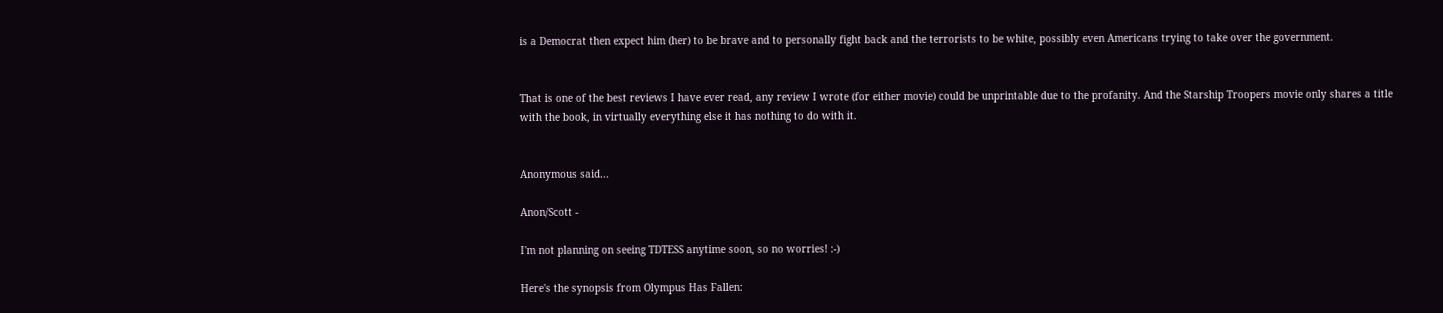is a Democrat then expect him (her) to be brave and to personally fight back and the terrorists to be white, possibly even Americans trying to take over the government.


That is one of the best reviews I have ever read, any review I wrote (for either movie) could be unprintable due to the profanity. And the Starship Troopers movie only shares a title
with the book, in virtually everything else it has nothing to do with it.


Anonymous said...

Anon/Scott -

I'm not planning on seeing TDTESS anytime soon, so no worries! :-)

Here's the synopsis from Olympus Has Fallen: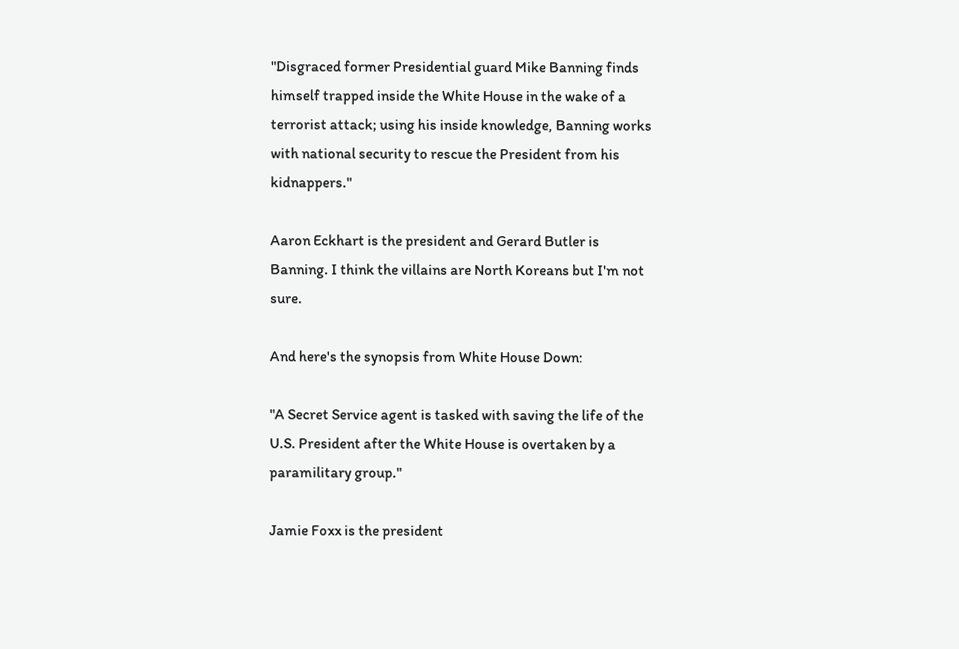"Disgraced former Presidential guard Mike Banning finds himself trapped inside the White House in the wake of a terrorist attack; using his inside knowledge, Banning works with national security to rescue the President from his kidnappers."

Aaron Eckhart is the president and Gerard Butler is Banning. I think the villains are North Koreans but I'm not sure.

And here's the synopsis from White House Down:

"A Secret Service agent is tasked with saving the life of the U.S. President after the White House is overtaken by a paramilitary group."

Jamie Foxx is the president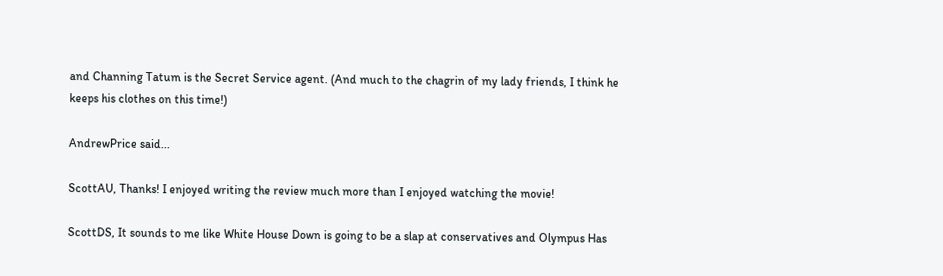and Channing Tatum is the Secret Service agent. (And much to the chagrin of my lady friends, I think he keeps his clothes on this time!)

AndrewPrice said...

ScottAU, Thanks! I enjoyed writing the review much more than I enjoyed watching the movie!

ScottDS, It sounds to me like White House Down is going to be a slap at conservatives and Olympus Has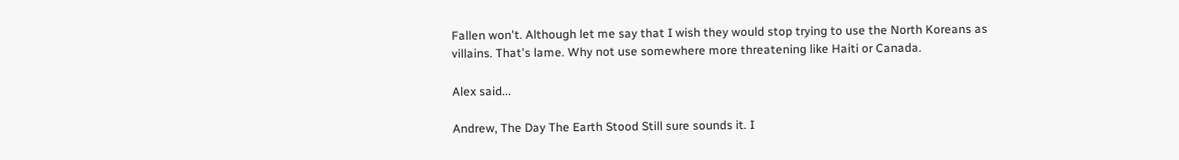Fallen won't. Although let me say that I wish they would stop trying to use the North Koreans as villains. That's lame. Why not use somewhere more threatening like Haiti or Canada.

Alex said...

Andrew, The Day The Earth Stood Still sure sounds it. I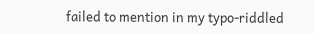failed to mention in my typo-riddled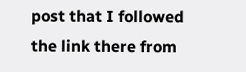post that I followed the link there from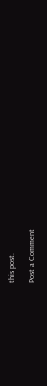this post.

Post a Comment